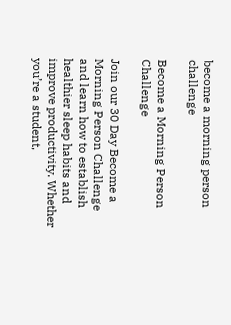become a morning person challenge

Become a Morning Person Challenge

Join our 30 Day Become a Morning Person Challenge and learn how to establish healthier sleep habits and improve productivity. Whether you’re a student,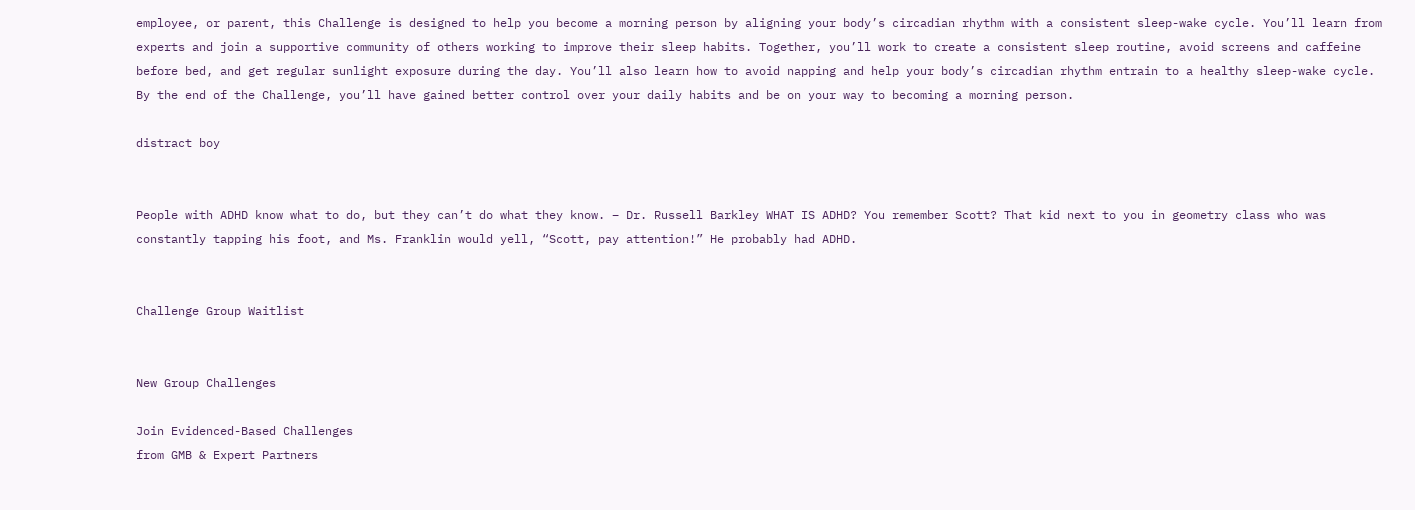employee, or parent, this Challenge is designed to help you become a morning person by aligning your body’s circadian rhythm with a consistent sleep-wake cycle. You’ll learn from experts and join a supportive community of others working to improve their sleep habits. Together, you’ll work to create a consistent sleep routine, avoid screens and caffeine before bed, and get regular sunlight exposure during the day. You’ll also learn how to avoid napping and help your body’s circadian rhythm entrain to a healthy sleep-wake cycle. By the end of the Challenge, you’ll have gained better control over your daily habits and be on your way to becoming a morning person.

distract boy


People with ADHD know what to do, but they can’t do what they know. – Dr. Russell Barkley WHAT IS ADHD? You remember Scott? That kid next to you in geometry class who was constantly tapping his foot, and Ms. Franklin would yell, “Scott, pay attention!” He probably had ADHD.


Challenge Group Waitlist


New Group Challenges

Join Evidenced-Based Challenges
from GMB & Expert Partners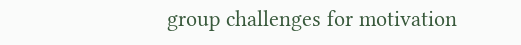group challenges for motivation